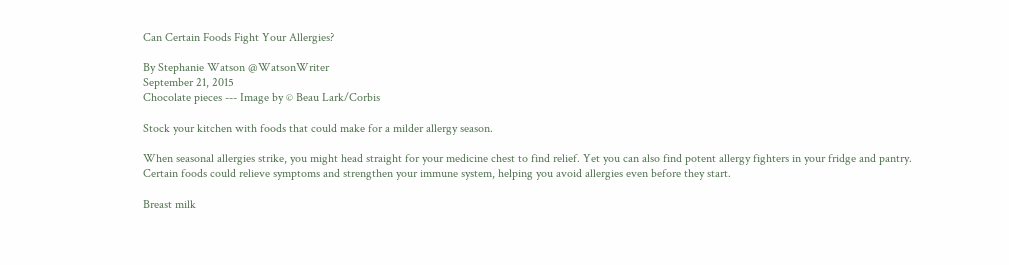Can Certain Foods Fight Your Allergies?

By Stephanie Watson @WatsonWriter
September 21, 2015
Chocolate pieces --- Image by © Beau Lark/Corbis

Stock your kitchen with foods that could make for a milder allergy season.

When seasonal allergies strike, you might head straight for your medicine chest to find relief. Yet you can also find potent allergy fighters in your fridge and pantry. Certain foods could relieve symptoms and strengthen your immune system, helping you avoid allergies even before they start.

Breast milk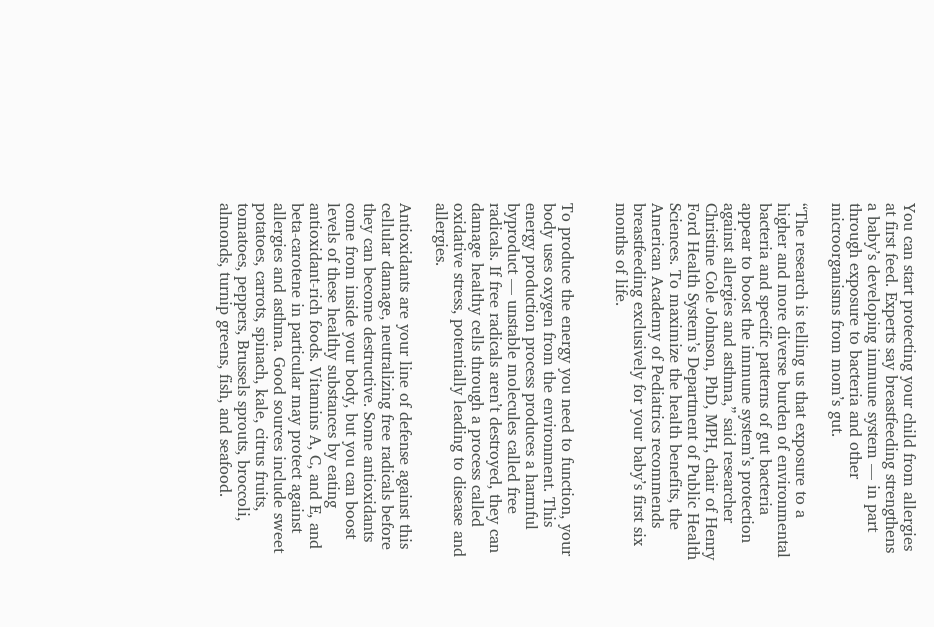You can start protecting your child from allergies at first feed. Experts say breastfeeding strengthens a baby’s developing immune system — in part through exposure to bacteria and other microorganisms from mom’s gut.

“The research is telling us that exposure to a higher and more diverse burden of environmental bacteria and specific patterns of gut bacteria appear to boost the immune system’s protection against allergies and asthma,” said researcher Christine Cole Johnson, PhD, MPH, chair of Henry Ford Health System’s Department of Public Health Sciences. To maximize the health benefits, the American Academy of Pediatrics recommends breastfeeding exclusively for your baby’s first six months of life.


To produce the energy you need to function, your body uses oxygen from the environment. This energy production process produces a harmful byproduct — unstable molecules called free radicals. If free radicals aren’t destroyed, they can damage healthy cells through a process called oxidative stress, potentially leading to disease and allergies.

Antioxidants are your line of defense against this cellular damage, neutralizing free radicals before they can become destructive. Some antioxidants come from inside your body, but you can boost levels of these healthy substances by eating antioxidant-rich foods. Vitamins A, C, and E, and beta-carotene in particular may protect against allergies and asthma. Good sources include sweet potatoes, carrots, spinach, kale, citrus fruits, tomatoes, peppers, Brussels sprouts, broccoli, almonds, turnip greens, fish, and seafood.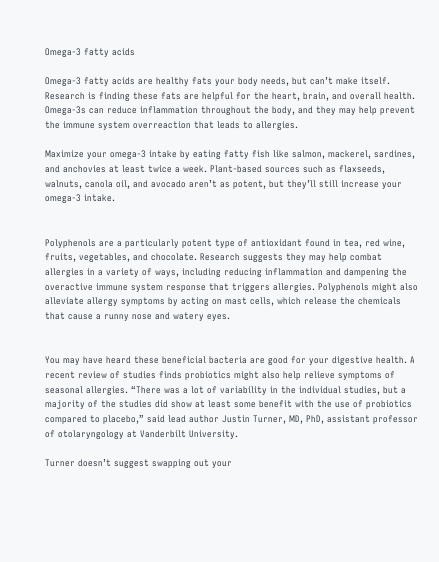Omega-3 fatty acids

Omega-3 fatty acids are healthy fats your body needs, but can’t make itself. Research is finding these fats are helpful for the heart, brain, and overall health. Omega-3s can reduce inflammation throughout the body, and they may help prevent the immune system overreaction that leads to allergies.

Maximize your omega-3 intake by eating fatty fish like salmon, mackerel, sardines, and anchovies at least twice a week. Plant-based sources such as flaxseeds, walnuts, canola oil, and avocado aren’t as potent, but they’ll still increase your omega-3 intake.


Polyphenols are a particularly potent type of antioxidant found in tea, red wine, fruits, vegetables, and chocolate. Research suggests they may help combat allergies in a variety of ways, including reducing inflammation and dampening the overactive immune system response that triggers allergies. Polyphenols might also alleviate allergy symptoms by acting on mast cells, which release the chemicals that cause a runny nose and watery eyes.


You may have heard these beneficial bacteria are good for your digestive health. A recent review of studies finds probiotics might also help relieve symptoms of seasonal allergies. “There was a lot of variability in the individual studies, but a majority of the studies did show at least some benefit with the use of probiotics compared to placebo,” said lead author Justin Turner, MD, PhD, assistant professor of otolaryngology at Vanderbilt University.

Turner doesn’t suggest swapping out your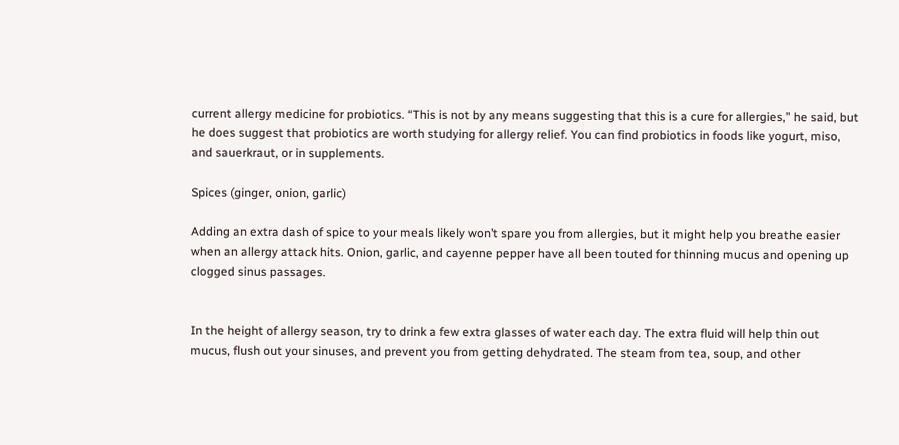current allergy medicine for probiotics. “This is not by any means suggesting that this is a cure for allergies,” he said, but he does suggest that probiotics are worth studying for allergy relief. You can find probiotics in foods like yogurt, miso, and sauerkraut, or in supplements.

Spices (ginger, onion, garlic)

Adding an extra dash of spice to your meals likely won’t spare you from allergies, but it might help you breathe easier when an allergy attack hits. Onion, garlic, and cayenne pepper have all been touted for thinning mucus and opening up clogged sinus passages.


In the height of allergy season, try to drink a few extra glasses of water each day. The extra fluid will help thin out mucus, flush out your sinuses, and prevent you from getting dehydrated. The steam from tea, soup, and other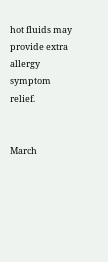hot fluids may provide extra allergy symptom relief.


March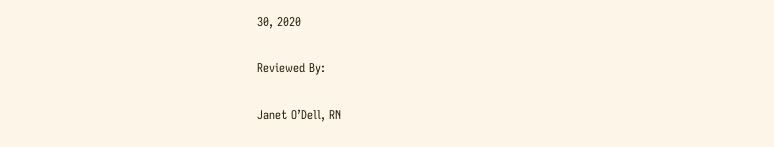30, 2020

Reviewed By:

Janet O’Dell, RN